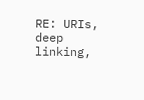RE: URIs, deep linking,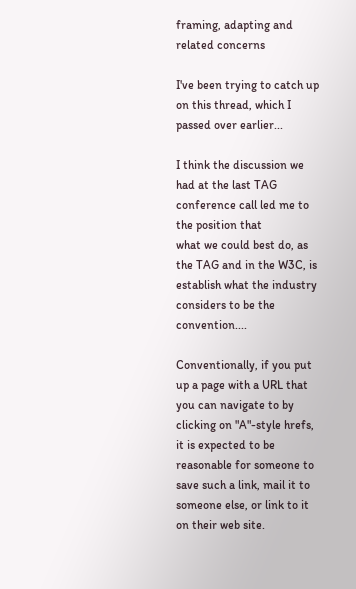framing, adapting and related concerns

I've been trying to catch up on this thread, which I passed over earlier...

I think the discussion we had at the last TAG conference call led me to the position that
what we could best do, as the TAG and in the W3C, is establish what the industry
considers to be the convention....

Conventionally, if you put up a page with a URL that you can navigate to by
clicking on "A"-style hrefs, it is expected to be reasonable for someone to
save such a link, mail it to someone else, or link to it on their web site.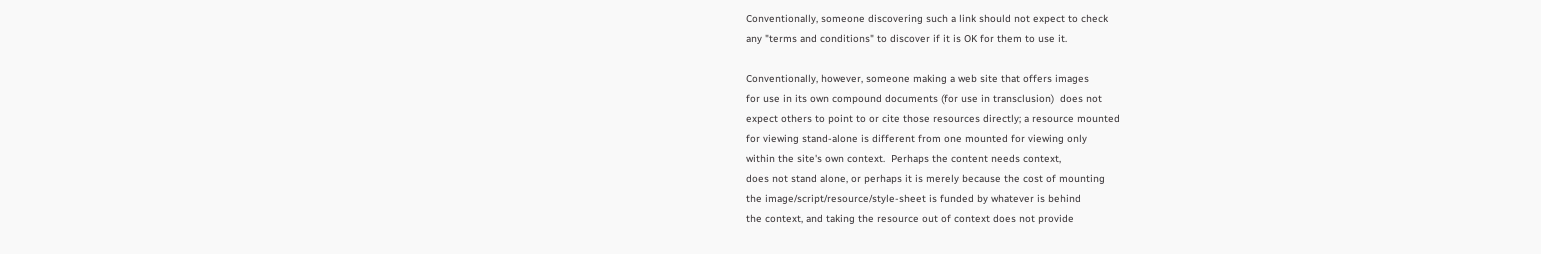Conventionally, someone discovering such a link should not expect to check
any "terms and conditions" to discover if it is OK for them to use it.

Conventionally, however, someone making a web site that offers images
for use in its own compound documents (for use in transclusion)  does not
expect others to point to or cite those resources directly; a resource mounted
for viewing stand-alone is different from one mounted for viewing only
within the site's own context.  Perhaps the content needs context,
does not stand alone, or perhaps it is merely because the cost of mounting
the image/script/resource/style-sheet is funded by whatever is behind
the context, and taking the resource out of context does not provide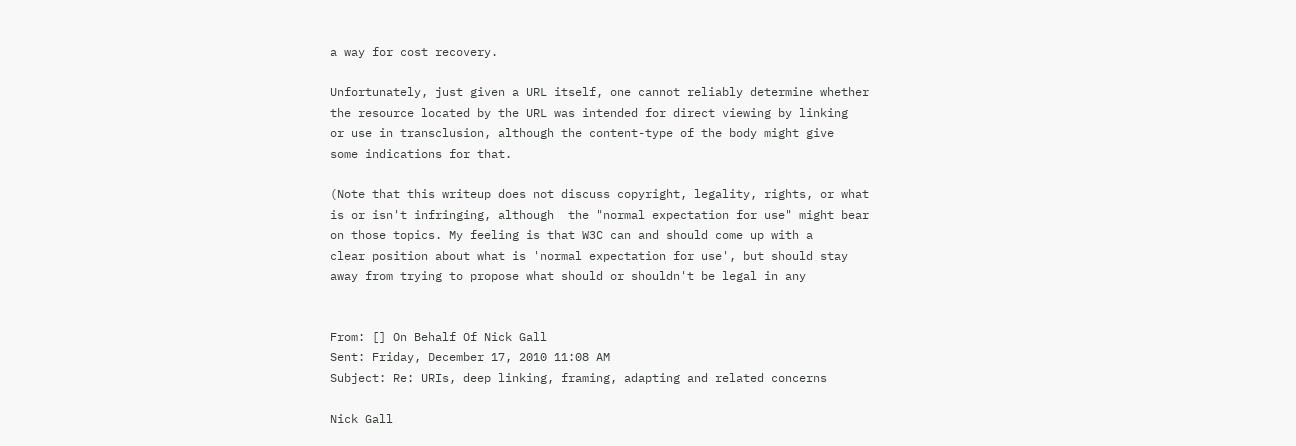a way for cost recovery.

Unfortunately, just given a URL itself, one cannot reliably determine whether
the resource located by the URL was intended for direct viewing by linking
or use in transclusion, although the content-type of the body might give
some indications for that.

(Note that this writeup does not discuss copyright, legality, rights, or what
is or isn't infringing, although  the "normal expectation for use" might bear
on those topics. My feeling is that W3C can and should come up with a
clear position about what is 'normal expectation for use', but should stay
away from trying to propose what should or shouldn't be legal in any


From: [] On Behalf Of Nick Gall
Sent: Friday, December 17, 2010 11:08 AM
Subject: Re: URIs, deep linking, framing, adapting and related concerns

Nick Gall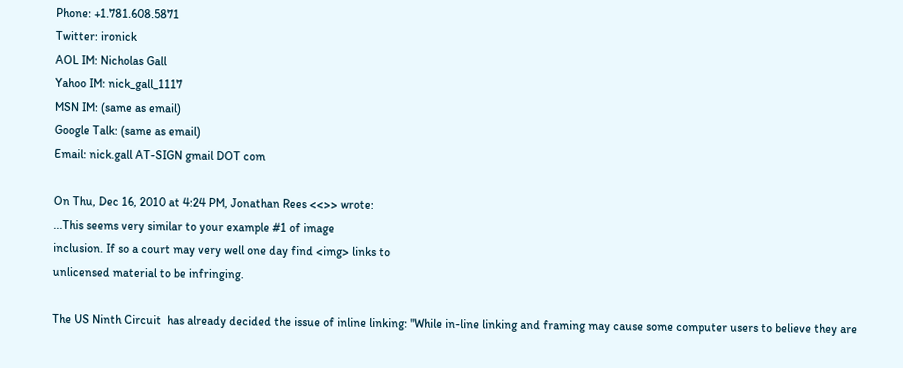Phone: +1.781.608.5871
Twitter: ironick
AOL IM: Nicholas Gall
Yahoo IM: nick_gall_1117
MSN IM: (same as email)
Google Talk: (same as email)
Email: nick.gall AT-SIGN gmail DOT com

On Thu, Dec 16, 2010 at 4:24 PM, Jonathan Rees <<>> wrote:
...This seems very similar to your example #1 of image
inclusion. If so a court may very well one day find <img> links to
unlicensed material to be infringing.

The US Ninth Circuit  has already decided the issue of inline linking: "While in-line linking and framing may cause some computer users to believe they are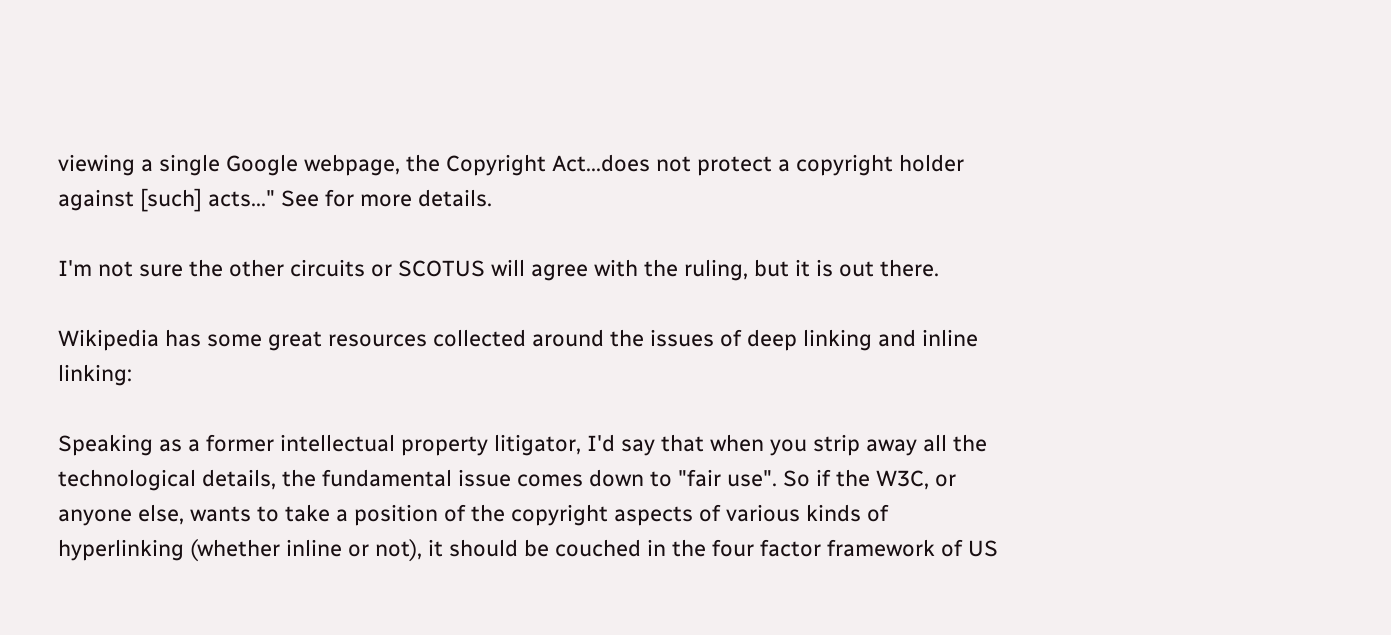viewing a single Google webpage, the Copyright Act...does not protect a copyright holder against [such] acts..." See for more details.

I'm not sure the other circuits or SCOTUS will agree with the ruling, but it is out there.

Wikipedia has some great resources collected around the issues of deep linking and inline linking:

Speaking as a former intellectual property litigator, I'd say that when you strip away all the technological details, the fundamental issue comes down to "fair use". So if the W3C, or anyone else, wants to take a position of the copyright aspects of various kinds of hyperlinking (whether inline or not), it should be couched in the four factor framework of US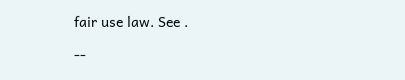fair use law. See .

--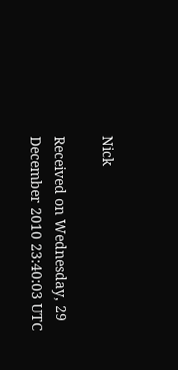Nick

Received on Wednesday, 29 December 2010 23:40:03 UTC